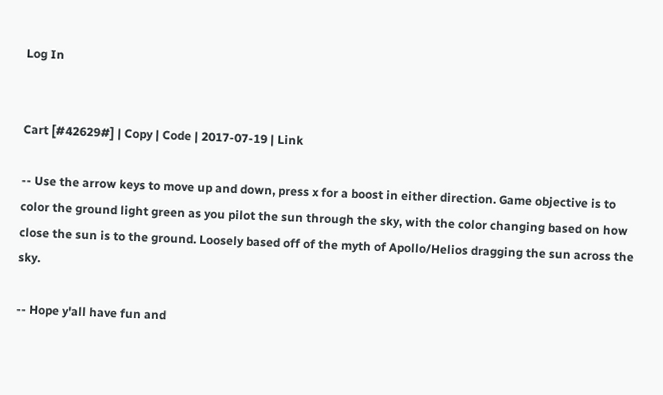Log In


Cart [#42629#] | Copy | Code | 2017-07-19 | Link

-- Use the arrow keys to move up and down, press x for a boost in either direction. Game objective is to color the ground light green as you pilot the sun through the sky, with the color changing based on how close the sun is to the ground. Loosely based off of the myth of Apollo/Helios dragging the sun across the sky.

-- Hope y'all have fun and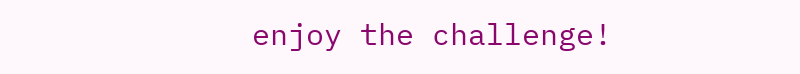enjoy the challenge!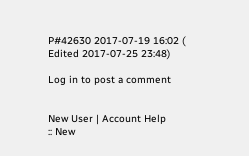P#42630 2017-07-19 16:02 ( Edited 2017-07-25 23:48)

Log in to post a comment


New User | Account Help
:: New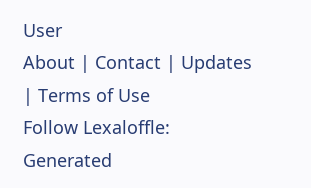User
About | Contact | Updates | Terms of Use
Follow Lexaloffle:
Generated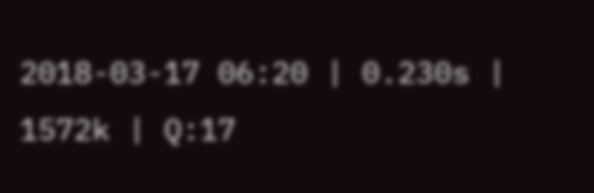2018-03-17 06:20 | 0.230s | 1572k | Q:17